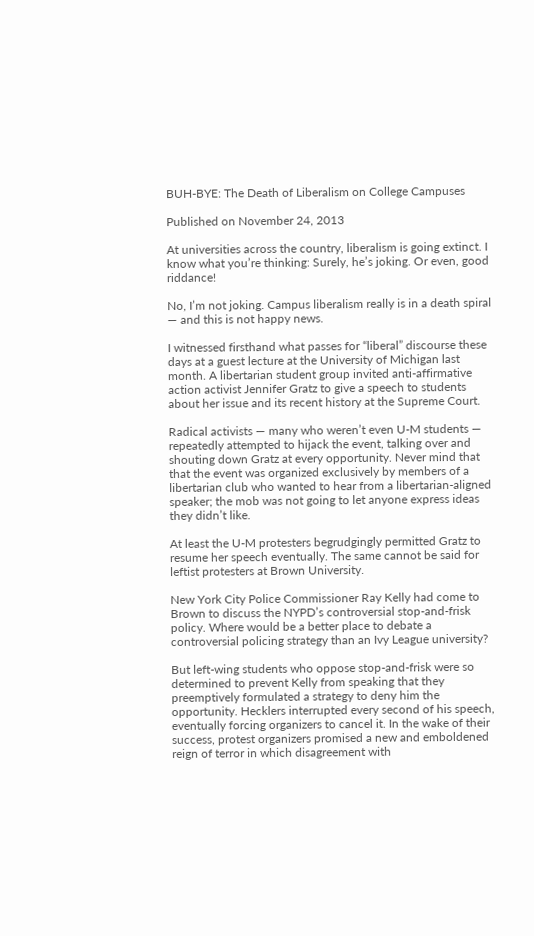BUH-BYE: The Death of Liberalism on College Campuses

Published on November 24, 2013

At universities across the country, liberalism is going extinct. I know what you’re thinking: Surely, he’s joking. Or even, good riddance!

No, I’m not joking. Campus liberalism really is in a death spiral — and this is not happy news.

I witnessed firsthand what passes for “liberal” discourse these days at a guest lecture at the University of Michigan last month. A libertarian student group invited anti-affirmative action activist Jennifer Gratz to give a speech to students about her issue and its recent history at the Supreme Court.

Radical activists — many who weren’t even U-M students — repeatedly attempted to hijack the event, talking over and shouting down Gratz at every opportunity. Never mind that that the event was organized exclusively by members of a libertarian club who wanted to hear from a libertarian-aligned speaker; the mob was not going to let anyone express ideas they didn’t like.

At least the U-M protesters begrudgingly permitted Gratz to resume her speech eventually. The same cannot be said for leftist protesters at Brown University.

New York City Police Commissioner Ray Kelly had come to Brown to discuss the NYPD’s controversial stop-and-frisk policy. Where would be a better place to debate a controversial policing strategy than an Ivy League university?

But left-wing students who oppose stop-and-frisk were so determined to prevent Kelly from speaking that they preemptively formulated a strategy to deny him the opportunity. Hecklers interrupted every second of his speech, eventually forcing organizers to cancel it. In the wake of their success, protest organizers promised a new and emboldened reign of terror in which disagreement with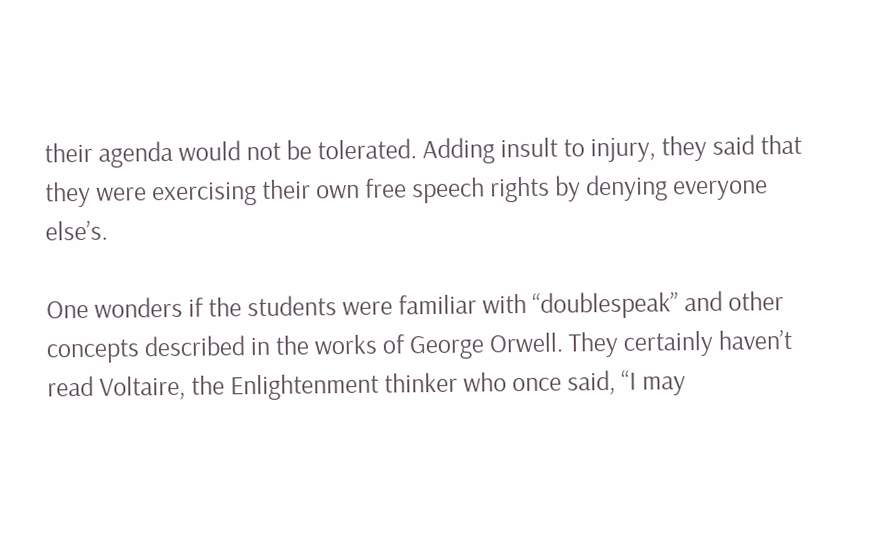their agenda would not be tolerated. Adding insult to injury, they said that they were exercising their own free speech rights by denying everyone else’s.

One wonders if the students were familiar with “doublespeak” and other concepts described in the works of George Orwell. They certainly haven’t read Voltaire, the Enlightenment thinker who once said, “I may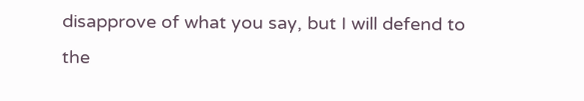disapprove of what you say, but I will defend to the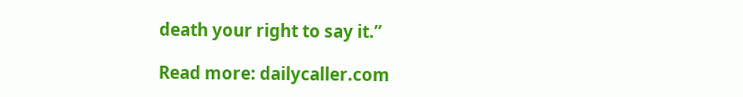death your right to say it.”

Read more: dailycaller.com